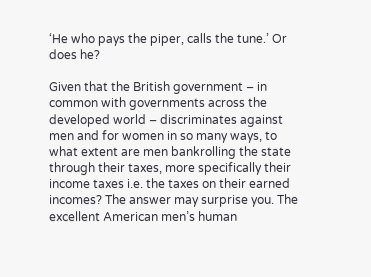‘He who pays the piper, calls the tune.’ Or does he?

Given that the British government – in common with governments across the developed world – discriminates against men and for women in so many ways, to what extent are men bankrolling the state through their taxes, more specifically their income taxes i.e. the taxes on their earned incomes? The answer may surprise you. The excellent American men’s human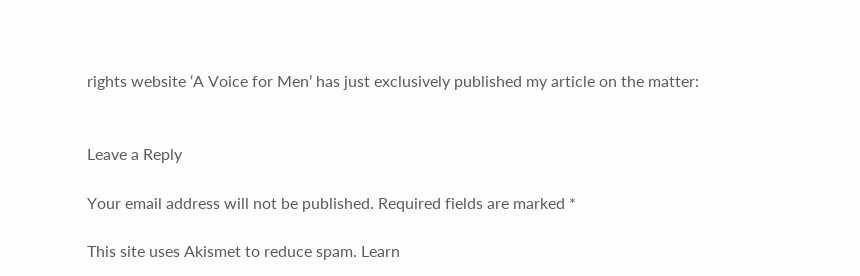rights website ‘A Voice for Men’ has just exclusively published my article on the matter:


Leave a Reply

Your email address will not be published. Required fields are marked *

This site uses Akismet to reduce spam. Learn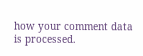how your comment data is processed.